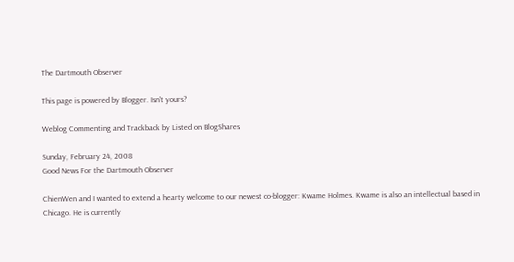The Dartmouth Observer

This page is powered by Blogger. Isn't yours?

Weblog Commenting and Trackback by Listed on BlogShares

Sunday, February 24, 2008
Good News For the Dartmouth Observer

ChienWen and I wanted to extend a hearty welcome to our newest co-blogger: Kwame Holmes. Kwame is also an intellectual based in Chicago. He is currently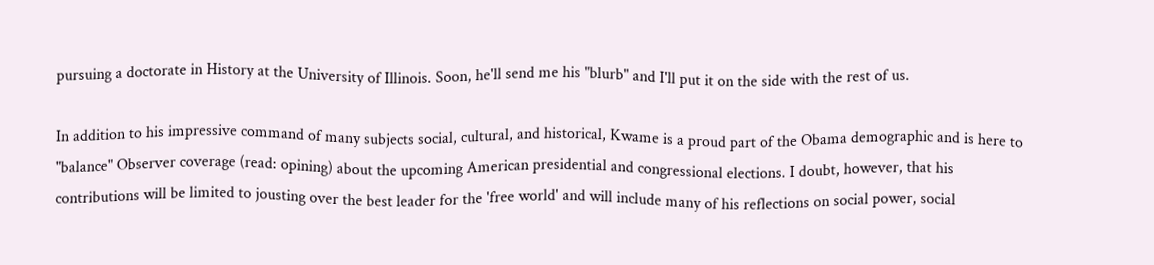pursuing a doctorate in History at the University of Illinois. Soon, he'll send me his "blurb" and I'll put it on the side with the rest of us.

In addition to his impressive command of many subjects social, cultural, and historical, Kwame is a proud part of the Obama demographic and is here to "balance" Observer coverage (read: opining) about the upcoming American presidential and congressional elections. I doubt, however, that his contributions will be limited to jousting over the best leader for the 'free world' and will include many of his reflections on social power, social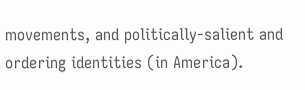movements, and politically-salient and ordering identities (in America).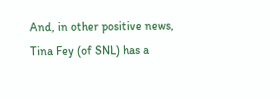And, in other positive news, Tina Fey (of SNL) has a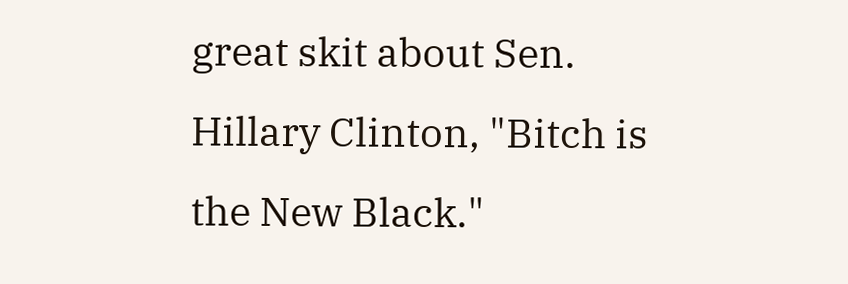great skit about Sen. Hillary Clinton, "Bitch is the New Black."